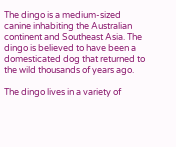The dingo is a medium-sized canine inhabiting the Australian continent and Southeast Asia. The dingo is believed to have been a domesticated dog that returned to the wild thousands of years ago.

The dingo lives in a variety of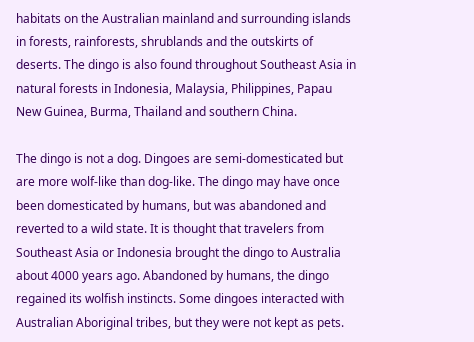habitats on the Australian mainland and surrounding islands in forests, rainforests, shrublands and the outskirts of deserts. The dingo is also found throughout Southeast Asia in natural forests in Indonesia, Malaysia, Philippines, Papau New Guinea, Burma, Thailand and southern China.

The dingo is not a dog. Dingoes are semi-domesticated but are more wolf-like than dog-like. The dingo may have once been domesticated by humans, but was abandoned and reverted to a wild state. It is thought that travelers from Southeast Asia or Indonesia brought the dingo to Australia about 4000 years ago. Abandoned by humans, the dingo regained its wolfish instincts. Some dingoes interacted with Australian Aboriginal tribes, but they were not kept as pets.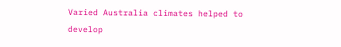Varied Australia climates helped to develop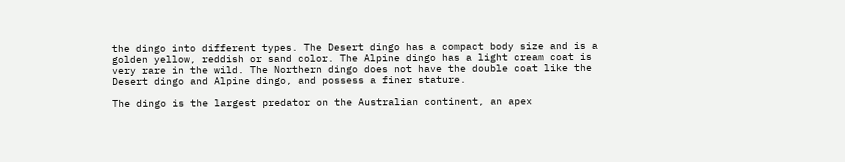the dingo into different types. The Desert dingo has a compact body size and is a golden yellow, reddish or sand color. The Alpine dingo has a light cream coat is very rare in the wild. The Northern dingo does not have the double coat like the Desert dingo and Alpine dingo, and possess a finer stature.

The dingo is the largest predator on the Australian continent, an apex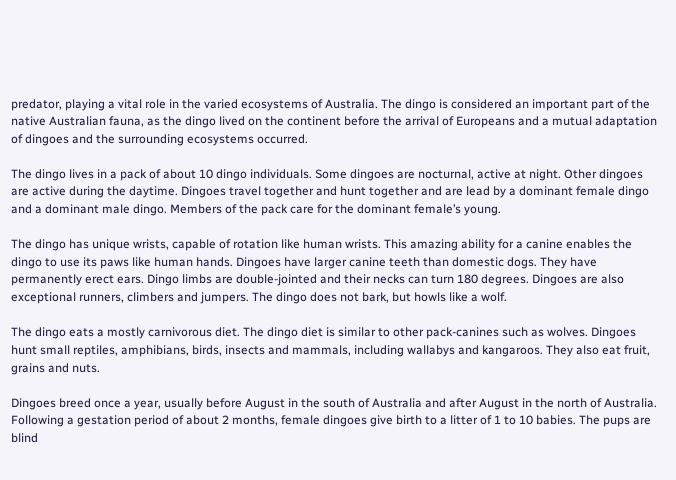predator, playing a vital role in the varied ecosystems of Australia. The dingo is considered an important part of the native Australian fauna, as the dingo lived on the continent before the arrival of Europeans and a mutual adaptation of dingoes and the surrounding ecosystems occurred.

The dingo lives in a pack of about 10 dingo individuals. Some dingoes are nocturnal, active at night. Other dingoes are active during the daytime. Dingoes travel together and hunt together and are lead by a dominant female dingo and a dominant male dingo. Members of the pack care for the dominant female’s young.

The dingo has unique wrists, capable of rotation like human wrists. This amazing ability for a canine enables the dingo to use its paws like human hands. Dingoes have larger canine teeth than domestic dogs. They have permanently erect ears. Dingo limbs are double-jointed and their necks can turn 180 degrees. Dingoes are also exceptional runners, climbers and jumpers. The dingo does not bark, but howls like a wolf.

The dingo eats a mostly carnivorous diet. The dingo diet is similar to other pack-canines such as wolves. Dingoes hunt small reptiles, amphibians, birds, insects and mammals, including wallabys and kangaroos. They also eat fruit, grains and nuts.

Dingoes breed once a year, usually before August in the south of Australia and after August in the north of Australia. Following a gestation period of about 2 months, female dingoes give birth to a litter of 1 to 10 babies. The pups are blind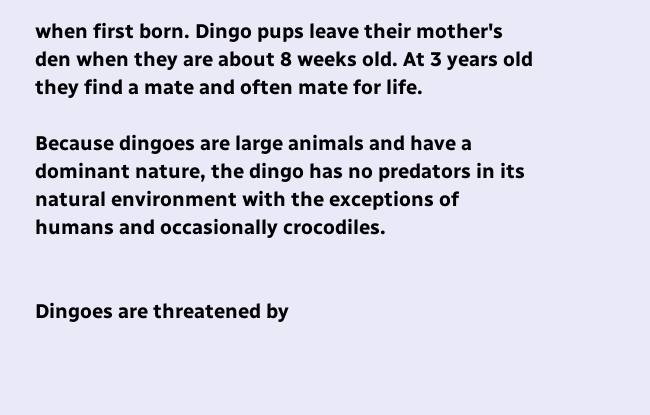when first born. Dingo pups leave their mother's den when they are about 8 weeks old. At 3 years old they find a mate and often mate for life.

Because dingoes are large animals and have a dominant nature, the dingo has no predators in its natural environment with the exceptions of humans and occasionally crocodiles.


Dingoes are threatened by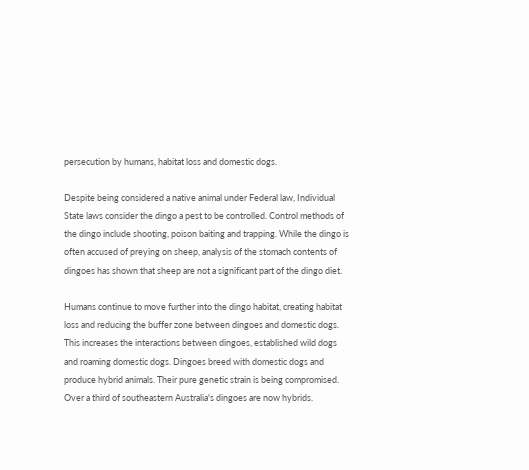persecution by humans, habitat loss and domestic dogs.

Despite being considered a native animal under Federal law, Individual State laws consider the dingo a pest to be controlled. Control methods of the dingo include shooting, poison baiting and trapping. While the dingo is often accused of preying on sheep, analysis of the stomach contents of dingoes has shown that sheep are not a significant part of the dingo diet.

Humans continue to move further into the dingo habitat, creating habitat loss and reducing the buffer zone between dingoes and domestic dogs. This increases the interactions between dingoes, established wild dogs and roaming domestic dogs. Dingoes breed with domestic dogs and produce hybrid animals. Their pure genetic strain is being compromised. Over a third of southeastern Australia's dingoes are now hybrids.